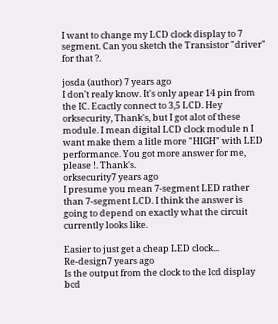I want to change my LCD clock display to 7 segment. Can you sketch the Transistor "driver" for that ?.

josda (author) 7 years ago
I don't realy know. It's only apear 14 pin from the IC. Ecactly connect to 3,5 LCD. Hey orksecurity, Thank's, but I got alot of these module. I mean digital LCD clock module n I want make them a litle more "HIGH" with LED performance. You got more answer for me, please !. Thank's.
orksecurity7 years ago
I presume you mean 7-segment LED rather than 7-segment LCD. I think the answer is going to depend on exactly what the circuit currently looks like.

Easier to just get a cheap LED clock...
Re-design7 years ago
Is the output from the clock to the lcd display bcd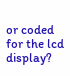or coded for the lcd display?